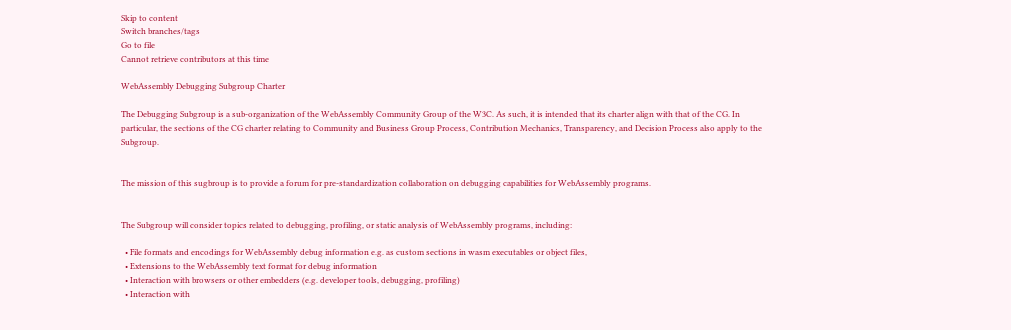Skip to content
Switch branches/tags
Go to file
Cannot retrieve contributors at this time

WebAssembly Debugging Subgroup Charter

The Debugging Subgroup is a sub-organization of the WebAssembly Community Group of the W3C. As such, it is intended that its charter align with that of the CG. In particular, the sections of the CG charter relating to Community and Business Group Process, Contribution Mechanics, Transparency, and Decision Process also apply to the Subgroup.


The mission of this sugbroup is to provide a forum for pre-standardization collaboration on debugging capabilities for WebAssembly programs.


The Subgroup will consider topics related to debugging, profiling, or static analysis of WebAssembly programs, including:

  • File formats and encodings for WebAssembly debug information e.g. as custom sections in wasm executables or object files,
  • Extensions to the WebAssembly text format for debug information
  • Interaction with browsers or other embedders (e.g. developer tools, debugging, profiling)
  • Interaction with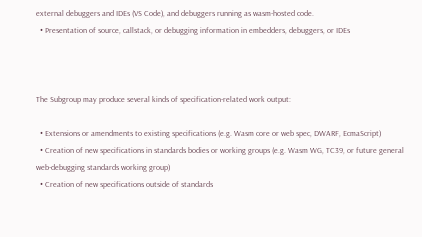external debuggers and IDEs (VS Code), and debuggers running as wasm-hosted code.
  • Presentation of source, callstack, or debugging information in embedders, debuggers, or IDEs



The Subgroup may produce several kinds of specification-related work output:

  • Extensions or amendments to existing specifications (e.g. Wasm core or web spec, DWARF, EcmaScript)
  • Creation of new specifications in standards bodies or working groups (e.g. Wasm WG, TC39, or future general web-debugging standards working group)
  • Creation of new specifications outside of standards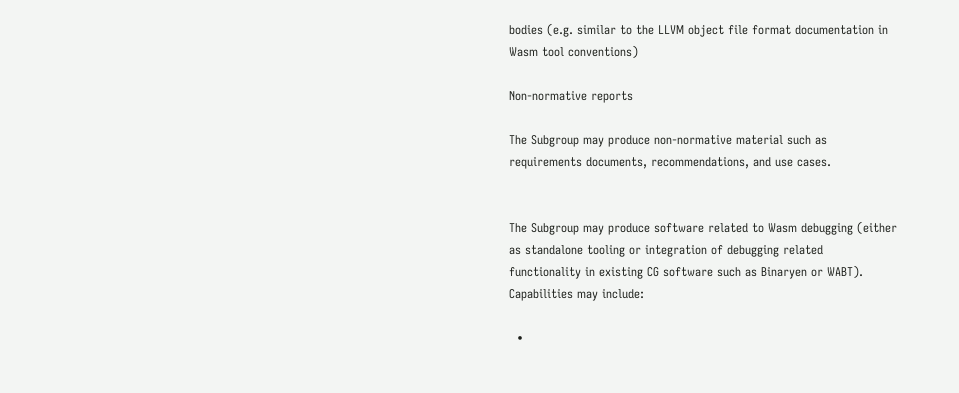bodies (e.g. similar to the LLVM object file format documentation in Wasm tool conventions)

Non-normative reports

The Subgroup may produce non-normative material such as requirements documents, recommendations, and use cases.


The Subgroup may produce software related to Wasm debugging (either as standalone tooling or integration of debugging related functionality in existing CG software such as Binaryen or WABT). Capabilities may include:

  •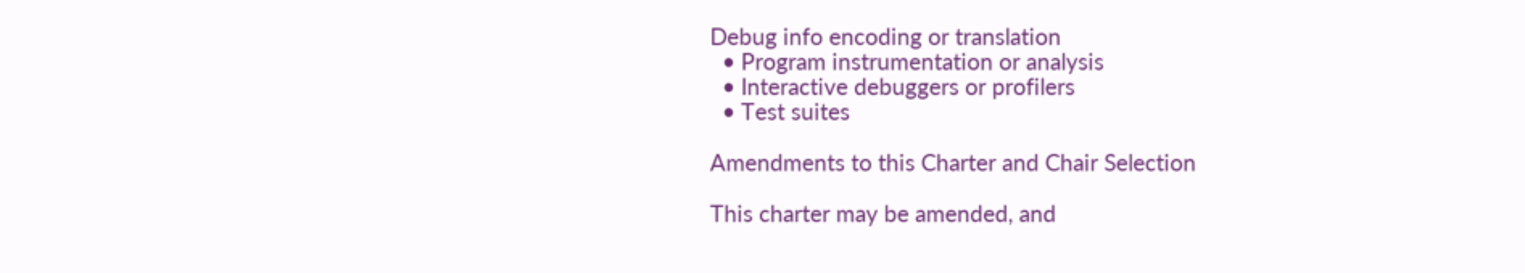Debug info encoding or translation
  • Program instrumentation or analysis
  • Interactive debuggers or profilers
  • Test suites

Amendments to this Charter and Chair Selection

This charter may be amended, and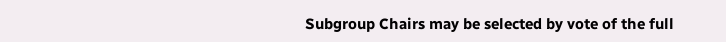Subgroup Chairs may be selected by vote of the full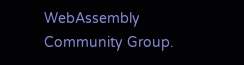WebAssembly Community Group.